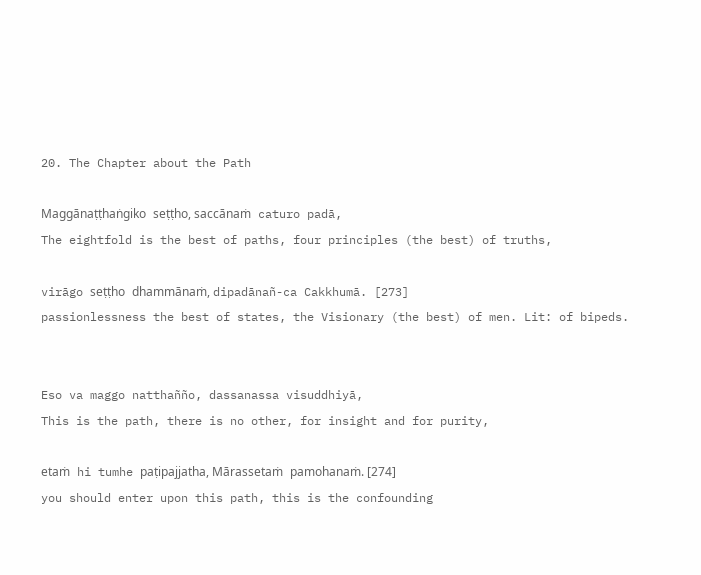20. The Chapter about the Path

Maggānaṭṭhaṅgiko seṭṭho, saccānaṁ caturo padā,
The eightfold is the best of paths, four principles (the best) of truths,

virāgo seṭṭho dhammānaṁ, dipadānañ-ca Cakkhumā. [273]
passionlessness the best of states, the Visionary (the best) of men. Lit: of bipeds.


Eso va maggo natthañño, dassanassa visuddhiyā,
This is the path, there is no other, for insight and for purity,

etaṁ hi tumhe paṭipajjatha, Mārassetaṁ pamohanaṁ. [274]
you should enter upon this path, this is the confounding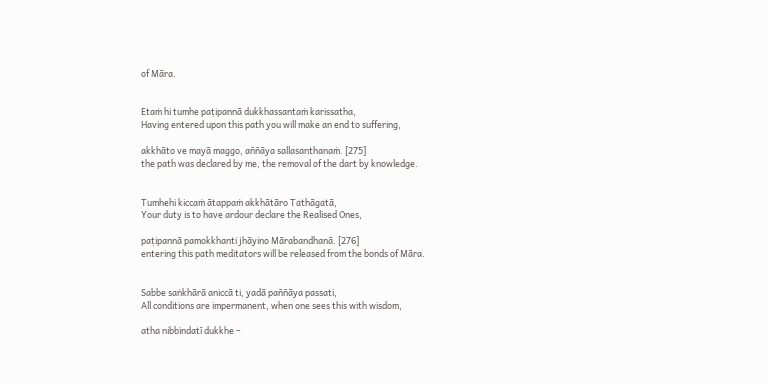of Māra.


Etaṁ hi tumhe paṭipannā dukkhassantaṁ karissatha,
Having entered upon this path you will make an end to suffering,

akkhāto ve mayā maggo, aññāya sallasanthanaṁ. [275]
the path was declared by me, the removal of the dart by knowledge.


Tumhehi kiccaṁ ātappaṁ akkhātāro Tathāgatā,
Your duty is to have ardour declare the Realised Ones,

paṭipannā pamokkhanti jhāyino Mārabandhanā. [276]
entering this path meditators will be released from the bonds of Māra.


Sabbe saṅkhārā aniccā ti, yadā paññāya passati,
All conditions are impermanent, when one sees this with wisdom,

atha nibbindatī dukkhe –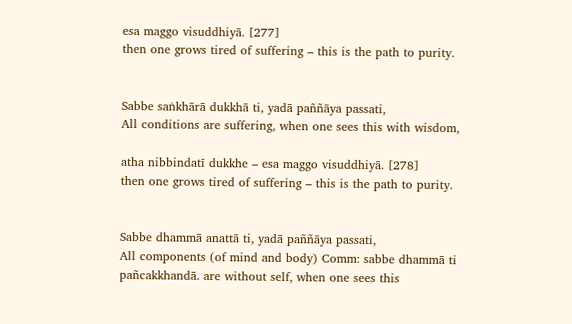esa maggo visuddhiyā. [277]
then one grows tired of suffering – this is the path to purity.


Sabbe saṅkhārā dukkhā ti, yadā paññāya passati,
All conditions are suffering, when one sees this with wisdom,

atha nibbindatī dukkhe – esa maggo visuddhiyā. [278]
then one grows tired of suffering – this is the path to purity.


Sabbe dhammā anattā ti, yadā paññāya passati,
All components (of mind and body) Comm: sabbe dhammā ti pañcakkhandā. are without self, when one sees this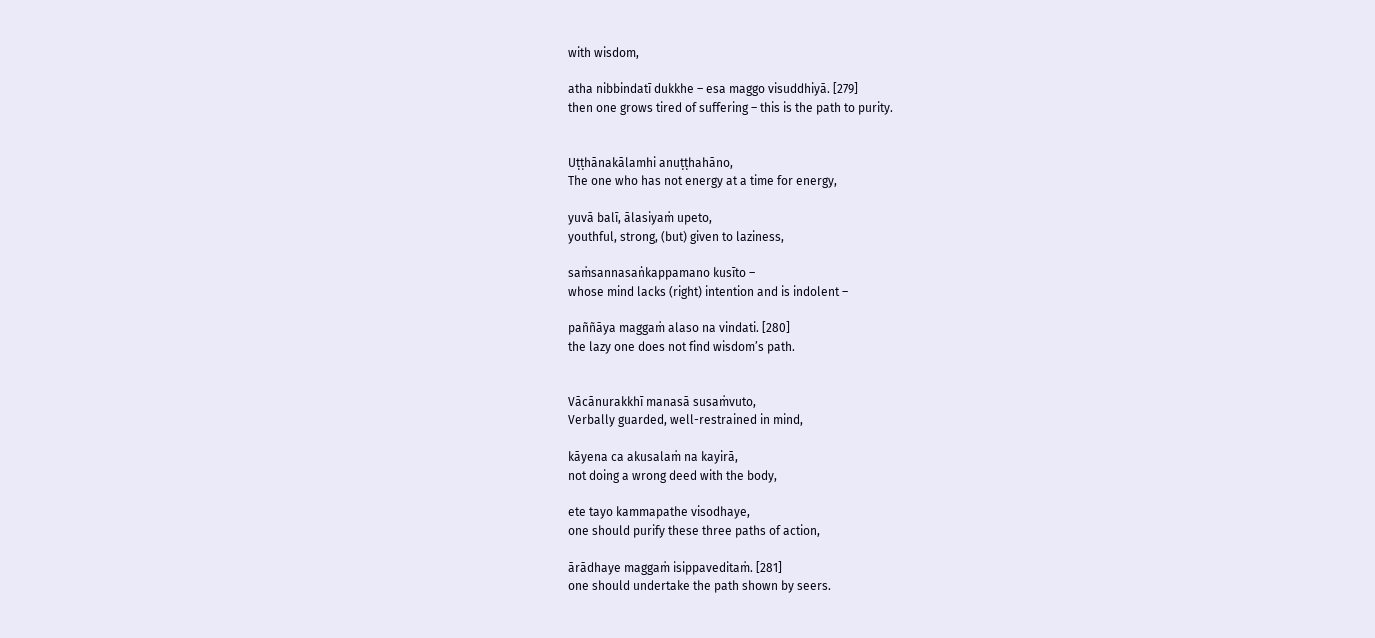with wisdom,

atha nibbindatī dukkhe – esa maggo visuddhiyā. [279]
then one grows tired of suffering – this is the path to purity.


Uṭṭhānakālamhi anuṭṭhahāno,
The one who has not energy at a time for energy,

yuvā balī, ālasiyaṁ upeto,
youthful, strong, (but) given to laziness,

saṁsannasaṅkappamano kusīto –
whose mind lacks (right) intention and is indolent –

paññāya maggaṁ alaso na vindati. [280]
the lazy one does not find wisdom’s path.


Vācānurakkhī manasā susaṁvuto,
Verbally guarded, well-restrained in mind,

kāyena ca akusalaṁ na kayirā,
not doing a wrong deed with the body,

ete tayo kammapathe visodhaye,
one should purify these three paths of action,

ārādhaye maggaṁ isippaveditaṁ. [281]
one should undertake the path shown by seers.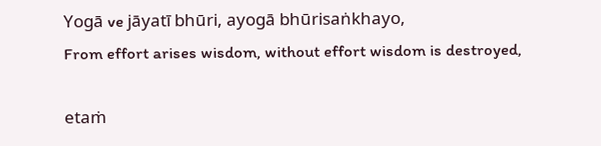Yogā ve jāyatī bhūri, ayogā bhūrisaṅkhayo,
From effort arises wisdom, without effort wisdom is destroyed,

etaṁ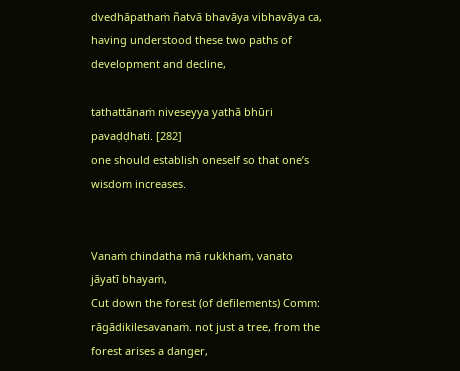dvedhāpathaṁ ñatvā bhavāya vibhavāya ca,
having understood these two paths of development and decline,

tathattānaṁ niveseyya yathā bhūri pavaḍḍhati. [282]
one should establish oneself so that one’s wisdom increases.


Vanaṁ chindatha mā rukkhaṁ, vanato jāyatī bhayaṁ,
Cut down the forest (of defilements) Comm: rāgādikilesavanaṁ. not just a tree, from the forest arises a danger,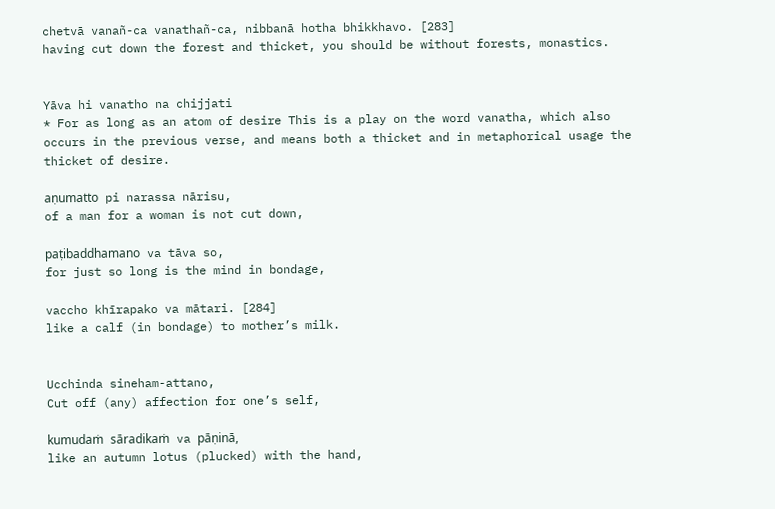chetvā vanañ-ca vanathañ-ca, nibbanā hotha bhikkhavo. [283]
having cut down the forest and thicket, you should be without forests, monastics.


Yāva hi vanatho na chijjati
* For as long as an atom of desire This is a play on the word vanatha, which also occurs in the previous verse, and means both a thicket and in metaphorical usage the thicket of desire.

aṇumatto pi narassa nārisu,
of a man for a woman is not cut down,

paṭibaddhamano va tāva so,
for just so long is the mind in bondage,

vaccho khīrapako va mātari. [284]
like a calf (in bondage) to mother’s milk.


Ucchinda sineham-attano,
Cut off (any) affection for one’s self,

kumudaṁ sāradikaṁ va pāṇinā,
like an autumn lotus (plucked) with the hand,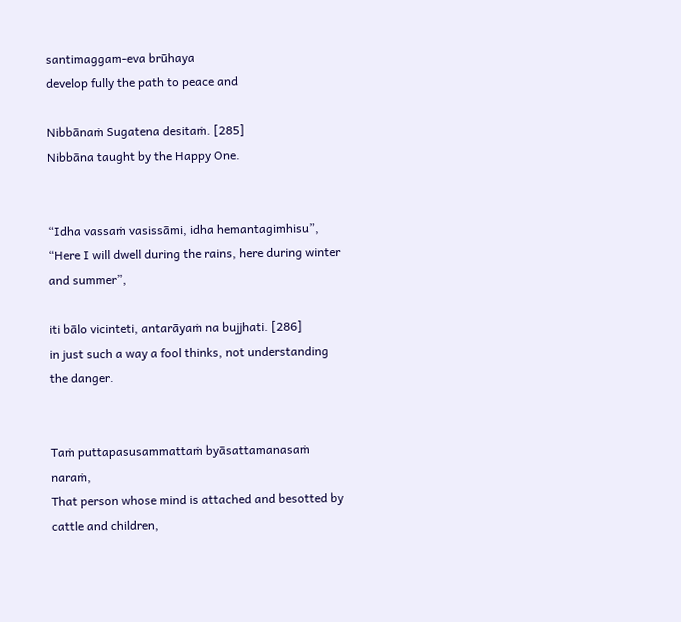santimaggam-eva brūhaya
develop fully the path to peace and

Nibbānaṁ Sugatena desitaṁ. [285]
Nibbāna taught by the Happy One.


“Idha vassaṁ vasissāmi, idha hemantagimhisu”,
“Here I will dwell during the rains, here during winter and summer”,

iti bālo vicinteti, antarāyaṁ na bujjhati. [286]
in just such a way a fool thinks, not understanding the danger.


Taṁ puttapasusammattaṁ byāsattamanasaṁ naraṁ,
That person whose mind is attached and besotted by cattle and children,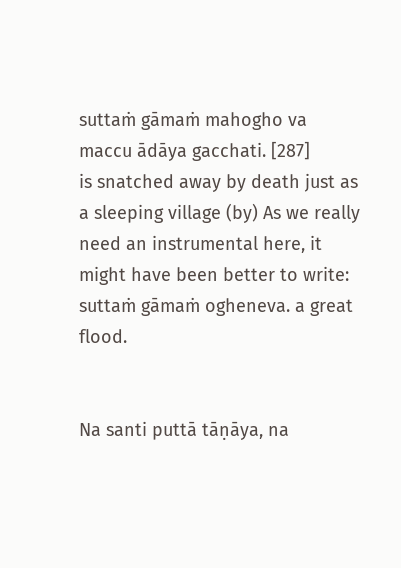suttaṁ gāmaṁ mahogho va maccu ādāya gacchati. [287]
is snatched away by death just as a sleeping village (by) As we really need an instrumental here, it might have been better to write: suttaṁ gāmaṁ ogheneva. a great flood.


Na santi puttā tāṇāya, na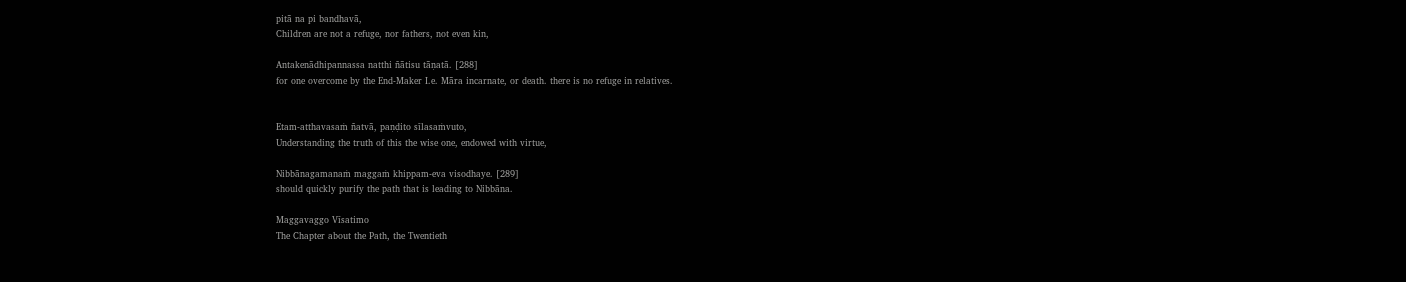pitā na pi bandhavā,
Children are not a refuge, nor fathers, not even kin,

Antakenādhipannassa natthi ñātisu tāṇatā. [288]
for one overcome by the End-Maker I.e. Māra incarnate, or death. there is no refuge in relatives.


Etam-atthavasaṁ ñatvā, paṇḍito sīlasaṁvuto,
Understanding the truth of this the wise one, endowed with virtue,

Nibbānagamanaṁ maggaṁ khippam-eva visodhaye. [289]
should quickly purify the path that is leading to Nibbāna.

Maggavaggo Vīsatimo
The Chapter about the Path, the Twentieth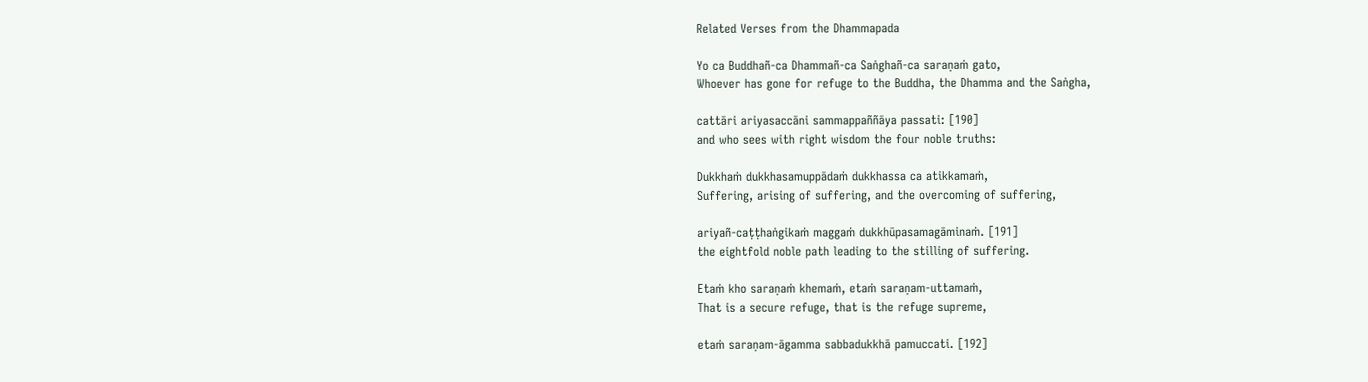Related Verses from the Dhammapada

Yo ca Buddhañ-ca Dhammañ-ca Saṅghañ-ca saraṇaṁ gato,
Whoever has gone for refuge to the Buddha, the Dhamma and the Saṅgha,

cattāri ariyasaccāni sammappaññāya passati: [190]
and who sees with right wisdom the four noble truths:

Dukkhaṁ dukkhasamuppādaṁ dukkhassa ca atikkamaṁ,
Suffering, arising of suffering, and the overcoming of suffering,

ariyañ-caṭṭhaṅgikaṁ maggaṁ dukkhūpasamagāminaṁ. [191]
the eightfold noble path leading to the stilling of suffering.

Etaṁ kho saraṇaṁ khemaṁ, etaṁ saraṇam-uttamaṁ,
That is a secure refuge, that is the refuge supreme,

etaṁ saraṇam-āgamma sabbadukkhā pamuccati. [192]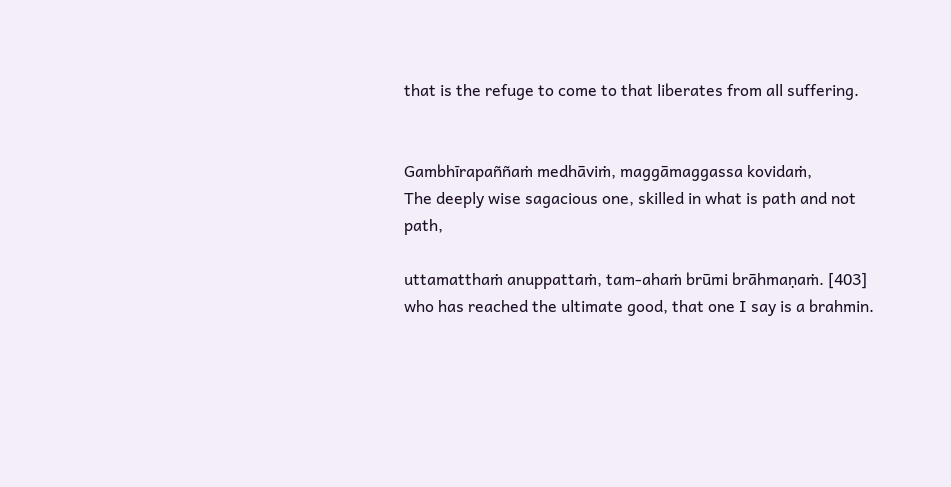that is the refuge to come to that liberates from all suffering.


Gambhīrapaññaṁ medhāviṁ, maggāmaggassa kovidaṁ,
The deeply wise sagacious one, skilled in what is path and not path,

uttamatthaṁ anuppattaṁ, tam-ahaṁ brūmi brāhmaṇaṁ. [403]
who has reached the ultimate good, that one I say is a brahmin.